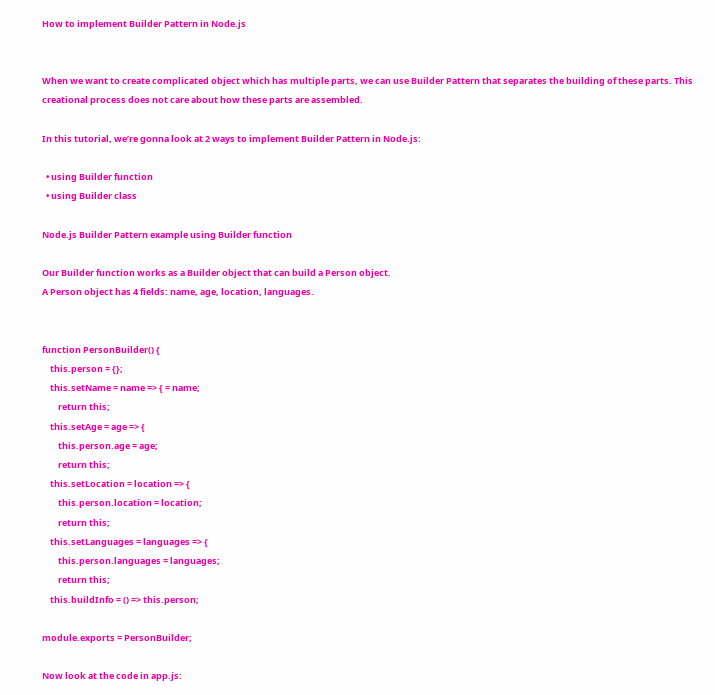How to implement Builder Pattern in Node.js


When we want to create complicated object which has multiple parts, we can use Builder Pattern that separates the building of these parts. This creational process does not care about how these parts are assembled.

In this tutorial, we’re gonna look at 2 ways to implement Builder Pattern in Node.js:

  • using Builder function
  • using Builder class

Node.js Builder Pattern example using Builder function

Our Builder function works as a Builder object that can build a Person object.
A Person object has 4 fields: name, age, location, languages.


function PersonBuilder() {
    this.person = {};
    this.setName = name => { = name;
        return this;
    this.setAge = age => {
        this.person.age = age;
        return this;
    this.setLocation = location => {
        this.person.location = location;
        return this;
    this.setLanguages = languages => {
        this.person.languages = languages;
        return this;
    this.buildInfo = () => this.person;

module.exports = PersonBuilder;

Now look at the code in app.js: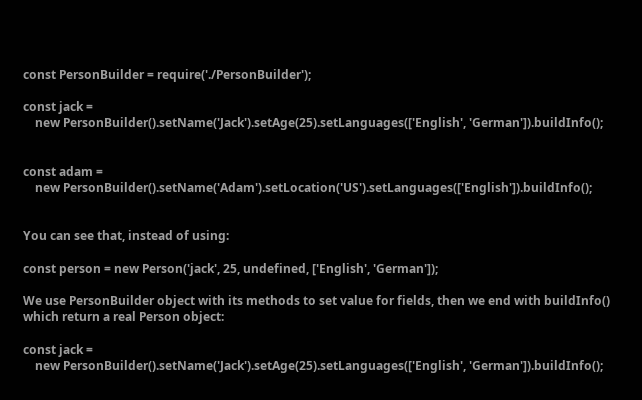const PersonBuilder = require('./PersonBuilder');

const jack =
    new PersonBuilder().setName('Jack').setAge(25).setLanguages(['English', 'German']).buildInfo();


const adam =
    new PersonBuilder().setName('Adam').setLocation('US').setLanguages(['English']).buildInfo();


You can see that, instead of using:

const person = new Person('jack', 25, undefined, ['English', 'German']);

We use PersonBuilder object with its methods to set value for fields, then we end with buildInfo() which return a real Person object:

const jack =
    new PersonBuilder().setName('Jack').setAge(25).setLanguages(['English', 'German']).buildInfo();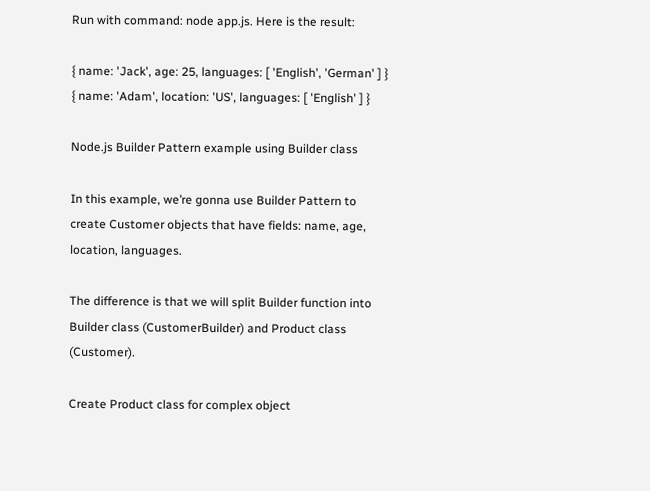Run with command: node app.js. Here is the result:

{ name: 'Jack', age: 25, languages: [ 'English', 'German' ] }
{ name: 'Adam', location: 'US', languages: [ 'English' ] }

Node.js Builder Pattern example using Builder class

In this example, we’re gonna use Builder Pattern to create Customer objects that have fields: name, age, location, languages.

The difference is that we will split Builder function into Builder class (CustomerBuilder) and Product class (Customer).

Create Product class for complex object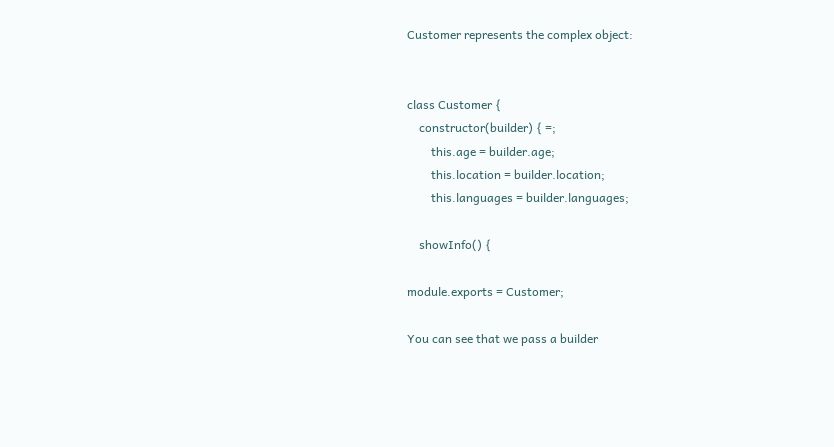Customer represents the complex object:


class Customer {
    constructor(builder) { =;
        this.age = builder.age;
        this.location = builder.location;
        this.languages = builder.languages;

    showInfo() {

module.exports = Customer;

You can see that we pass a builder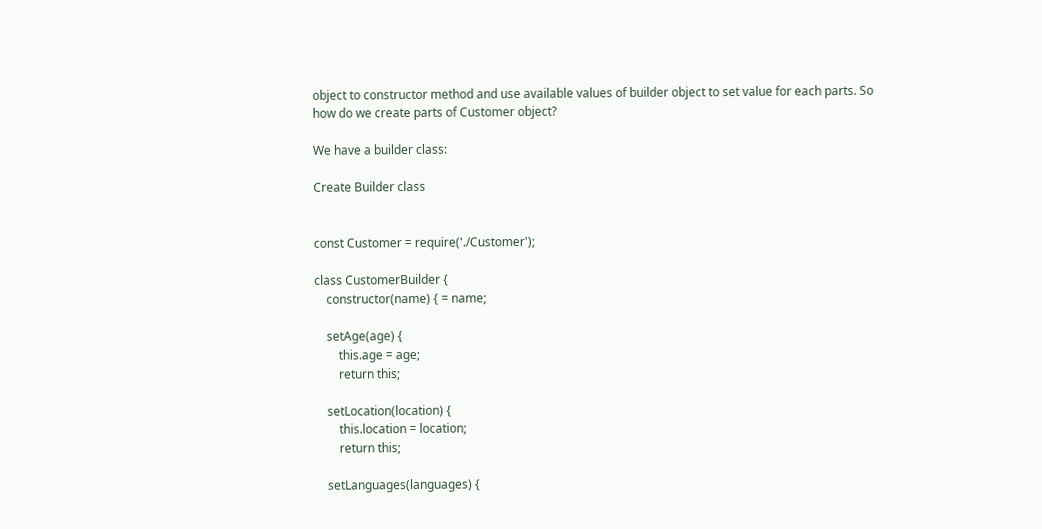object to constructor method and use available values of builder object to set value for each parts. So how do we create parts of Customer object?

We have a builder class:

Create Builder class


const Customer = require('./Customer');

class CustomerBuilder {
    constructor(name) { = name;

    setAge(age) {
        this.age = age;
        return this;

    setLocation(location) {
        this.location = location;
        return this;

    setLanguages(languages) {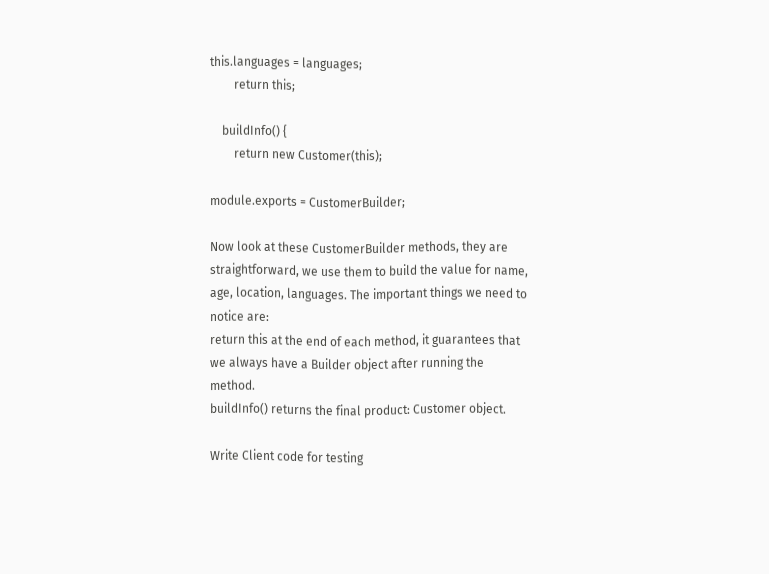this.languages = languages;
        return this;

    buildInfo() {
        return new Customer(this);

module.exports = CustomerBuilder;

Now look at these CustomerBuilder methods, they are straightforward, we use them to build the value for name, age, location, languages. The important things we need to notice are:
return this at the end of each method, it guarantees that we always have a Builder object after running the method.
buildInfo() returns the final product: Customer object.

Write Client code for testing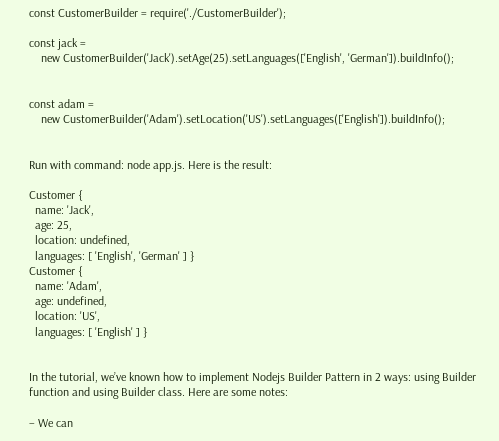const CustomerBuilder = require('./CustomerBuilder');

const jack =
    new CustomerBuilder('Jack').setAge(25).setLanguages(['English', 'German']).buildInfo();


const adam =
    new CustomerBuilder('Adam').setLocation('US').setLanguages(['English']).buildInfo();


Run with command: node app.js. Here is the result:

Customer {
  name: 'Jack',
  age: 25,
  location: undefined,
  languages: [ 'English', 'German' ] }
Customer {
  name: 'Adam',
  age: undefined,
  location: 'US',
  languages: [ 'English' ] }


In the tutorial, we’ve known how to implement Nodejs Builder Pattern in 2 ways: using Builder function and using Builder class. Here are some notes:

– We can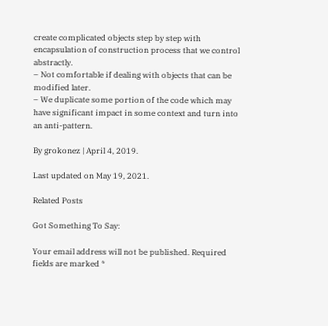create complicated objects step by step with encapsulation of construction process that we control abstractly.
– Not comfortable if dealing with objects that can be modified later.
– We duplicate some portion of the code which may have significant impact in some context and turn into an anti-pattern.

By grokonez | April 4, 2019.

Last updated on May 19, 2021.

Related Posts

Got Something To Say:

Your email address will not be published. Required fields are marked *